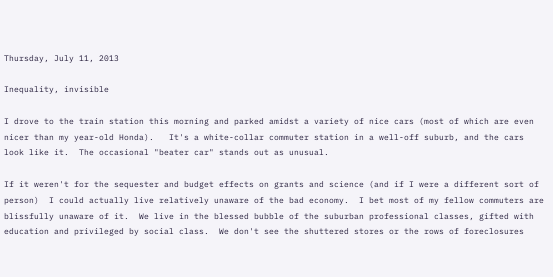Thursday, July 11, 2013

Inequality, invisible

I drove to the train station this morning and parked amidst a variety of nice cars (most of which are even nicer than my year-old Honda).   It's a white-collar commuter station in a well-off suburb, and the cars look like it.  The occasional "beater car" stands out as unusual.

If it weren't for the sequester and budget effects on grants and science (and if I were a different sort of person)  I could actually live relatively unaware of the bad economy.  I bet most of my fellow commuters are blissfully unaware of it.  We live in the blessed bubble of the suburban professional classes, gifted with education and privileged by social class.  We don't see the shuttered stores or the rows of foreclosures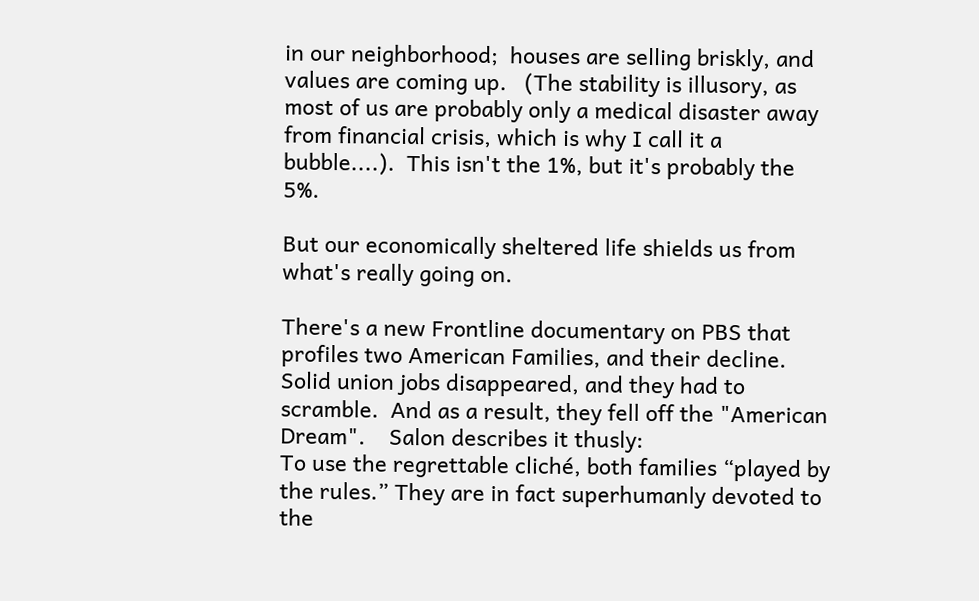in our neighborhood;  houses are selling briskly, and values are coming up.   (The stability is illusory, as most of us are probably only a medical disaster away from financial crisis, which is why I call it a bubble....).  This isn't the 1%, but it's probably the 5%.

But our economically sheltered life shields us from what's really going on.

There's a new Frontline documentary on PBS that profiles two American Families, and their decline.  Solid union jobs disappeared, and they had to scramble.  And as a result, they fell off the "American Dream".    Salon describes it thusly:
To use the regrettable cliché, both families “played by the rules.” They are in fact superhumanly devoted to the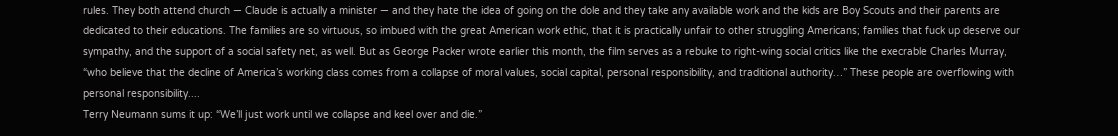rules. They both attend church — Claude is actually a minister — and they hate the idea of going on the dole and they take any available work and the kids are Boy Scouts and their parents are dedicated to their educations. The families are so virtuous, so imbued with the great American work ethic, that it is practically unfair to other struggling Americans; families that fuck up deserve our sympathy, and the support of a social safety net, as well. But as George Packer wrote earlier this month, the film serves as a rebuke to right-wing social critics like the execrable Charles Murray, “who believe that the decline of America’s working class comes from a collapse of moral values, social capital, personal responsibility, and traditional authority…” These people are overflowing with personal responsibility....
Terry Neumann sums it up: “We’ll just work until we collapse and keel over and die.”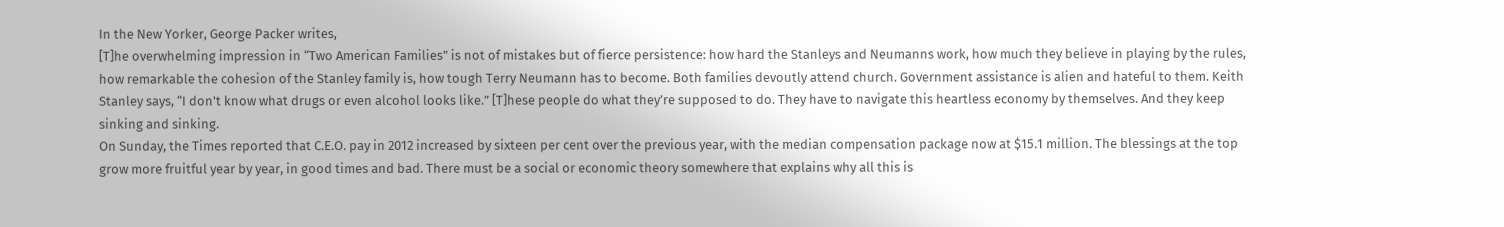In the New Yorker, George Packer writes,
[T]he overwhelming impression in “Two American Families” is not of mistakes but of fierce persistence: how hard the Stanleys and Neumanns work, how much they believe in playing by the rules, how remarkable the cohesion of the Stanley family is, how tough Terry Neumann has to become. Both families devoutly attend church. Government assistance is alien and hateful to them. Keith Stanley says, “I don't know what drugs or even alcohol looks like.” [T]hese people do what they’re supposed to do. They have to navigate this heartless economy by themselves. And they keep sinking and sinking.
On Sunday, the Times reported that C.E.O. pay in 2012 increased by sixteen per cent over the previous year, with the median compensation package now at $15.1 million. The blessings at the top grow more fruitful year by year, in good times and bad. There must be a social or economic theory somewhere that explains why all this is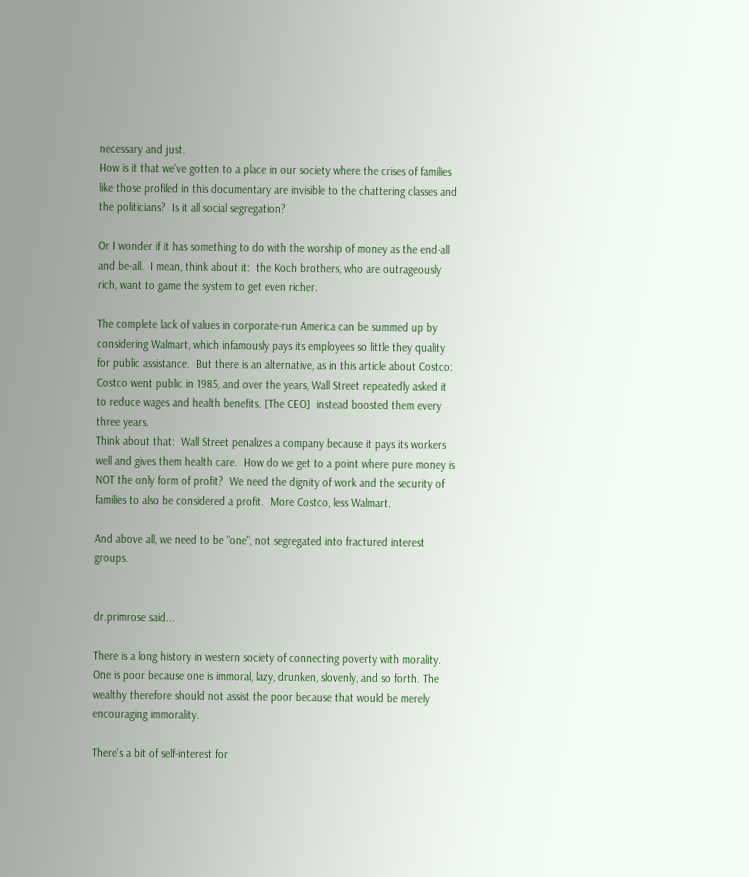necessary and just.
How is it that we've gotten to a place in our society where the crises of families like those profiled in this documentary are invisible to the chattering classes and the politicians?  Is it all social segregation?

Or I wonder if it has something to do with the worship of money as the end-all and be-all.  I mean, think about it:  the Koch brothers, who are outrageously rich, want to game the system to get even richer.

The complete lack of values in corporate-run America can be summed up by considering Walmart, which infamously pays its employees so little they quality for public assistance.  But there is an alternative, as in this article about Costco:
Costco went public in 1985, and over the years, Wall Street repeatedly asked it to reduce wages and health benefits. [The CEO]  instead boosted them every three years.
Think about that:  Wall Street penalizes a company because it pays its workers well and gives them health care.  How do we get to a point where pure money is NOT the only form of profit?  We need the dignity of work and the security of families to also be considered a profit.  More Costco, less Walmart.

And above all, we need to be "one", not segregated into fractured interest groups.


dr.primrose said...

There is a long history in western society of connecting poverty with morality. One is poor because one is immoral, lazy, drunken, slovenly, and so forth. The wealthy therefore should not assist the poor because that would be merely encouraging immorality.

There's a bit of self-interest for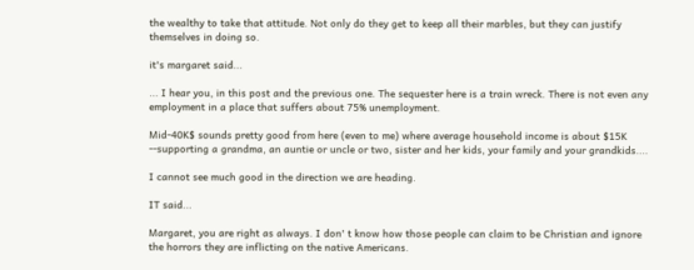the wealthy to take that attitude. Not only do they get to keep all their marbles, but they can justify themselves in doing so.

it's margaret said...

... I hear you, in this post and the previous one. The sequester here is a train wreck. There is not even any employment in a place that suffers about 75% unemployment.

Mid-40K$ sounds pretty good from here (even to me) where average household income is about $15K --supporting a grandma, an auntie or uncle or two, sister and her kids, your family and your grandkids....

I cannot see much good in the direction we are heading.

IT said...

Margaret, you are right as always. I don' t know how those people can claim to be Christian and ignore the horrors they are inflicting on the native Americans.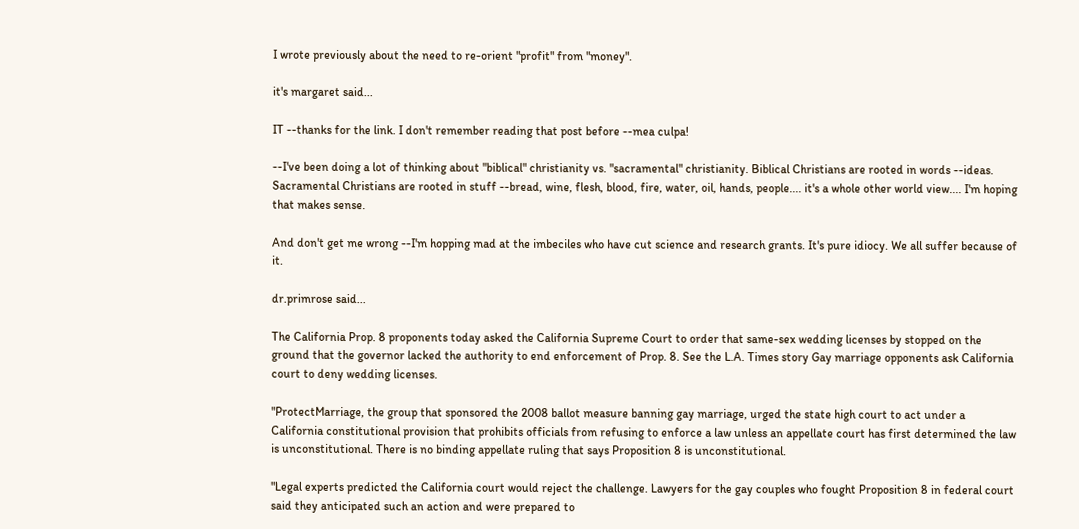I wrote previously about the need to re-orient "profit" from "money".

it's margaret said...

IT --thanks for the link. I don't remember reading that post before --mea culpa!

--I've been doing a lot of thinking about "biblical" christianity vs. "sacramental" christianity. Biblical Christians are rooted in words --ideas. Sacramental Christians are rooted in stuff --bread, wine, flesh, blood, fire, water, oil, hands, people.... it's a whole other world view.... I'm hoping that makes sense.

And don't get me wrong --I'm hopping mad at the imbeciles who have cut science and research grants. It's pure idiocy. We all suffer because of it.

dr.primrose said...

The California Prop. 8 proponents today asked the California Supreme Court to order that same-sex wedding licenses by stopped on the ground that the governor lacked the authority to end enforcement of Prop. 8. See the L.A. Times story Gay marriage opponents ask California court to deny wedding licenses.

"ProtectMarriage, the group that sponsored the 2008 ballot measure banning gay marriage, urged the state high court to act under a California constitutional provision that prohibits officials from refusing to enforce a law unless an appellate court has first determined the law is unconstitutional. There is no binding appellate ruling that says Proposition 8 is unconstitutional.

"Legal experts predicted the California court would reject the challenge. Lawyers for the gay couples who fought Proposition 8 in federal court said they anticipated such an action and were prepared to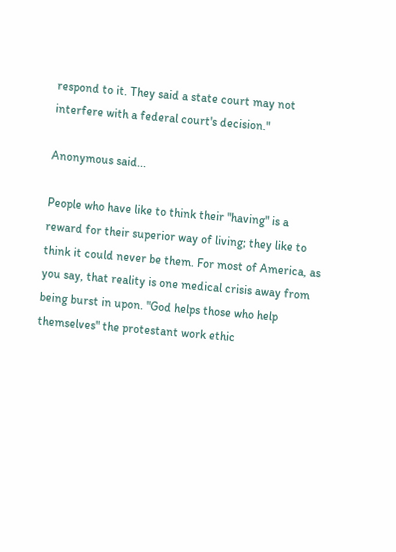respond to it. They said a state court may not interfere with a federal court's decision."

Anonymous said...

People who have like to think their "having" is a reward for their superior way of living; they like to think it could never be them. For most of America, as you say, that reality is one medical crisis away from being burst in upon. "God helps those who help themselves" the protestant work ethic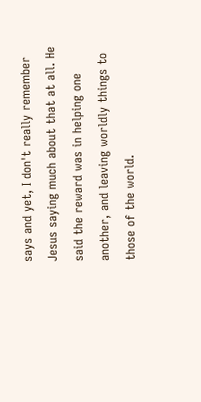says and yet, I don't really remember Jesus saying much about that at all. He said the reward was in helping one another, and leaving worldly things to those of the world.